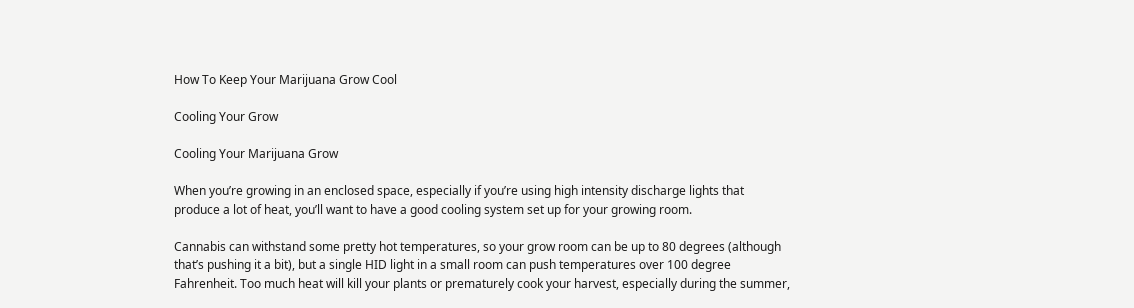How To Keep Your Marijuana Grow Cool

Cooling Your Grow

Cooling Your Marijuana Grow

When you’re growing in an enclosed space, especially if you’re using high intensity discharge lights that produce a lot of heat, you’ll want to have a good cooling system set up for your growing room.

Cannabis can withstand some pretty hot temperatures, so your grow room can be up to 80 degrees (although that’s pushing it a bit), but a single HID light in a small room can push temperatures over 100 degree Fahrenheit. Too much heat will kill your plants or prematurely cook your harvest, especially during the summer,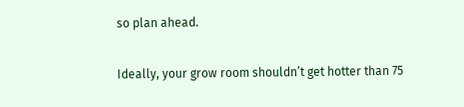so plan ahead.

Ideally, your grow room shouldn’t get hotter than 75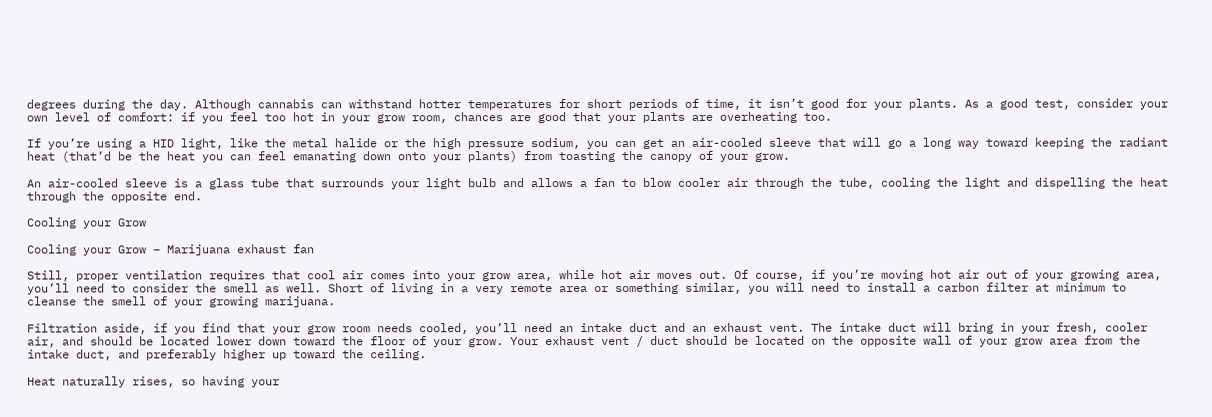degrees during the day. Although cannabis can withstand hotter temperatures for short periods of time, it isn’t good for your plants. As a good test, consider your own level of comfort: if you feel too hot in your grow room, chances are good that your plants are overheating too.

If you’re using a HID light, like the metal halide or the high pressure sodium, you can get an air-cooled sleeve that will go a long way toward keeping the radiant heat (that’d be the heat you can feel emanating down onto your plants) from toasting the canopy of your grow.

An air-cooled sleeve is a glass tube that surrounds your light bulb and allows a fan to blow cooler air through the tube, cooling the light and dispelling the heat through the opposite end.

Cooling your Grow

Cooling your Grow – Marijuana exhaust fan

Still, proper ventilation requires that cool air comes into your grow area, while hot air moves out. Of course, if you’re moving hot air out of your growing area, you’ll need to consider the smell as well. Short of living in a very remote area or something similar, you will need to install a carbon filter at minimum to cleanse the smell of your growing marijuana.

Filtration aside, if you find that your grow room needs cooled, you’ll need an intake duct and an exhaust vent. The intake duct will bring in your fresh, cooler air, and should be located lower down toward the floor of your grow. Your exhaust vent / duct should be located on the opposite wall of your grow area from the intake duct, and preferably higher up toward the ceiling.

Heat naturally rises, so having your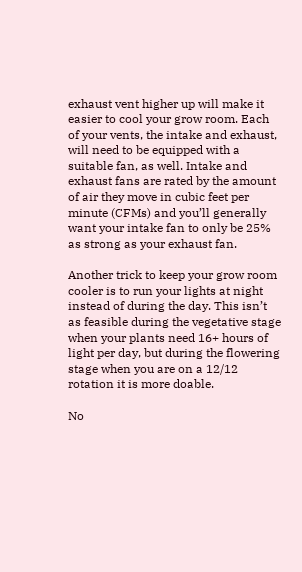exhaust vent higher up will make it easier to cool your grow room. Each of your vents, the intake and exhaust, will need to be equipped with a suitable fan, as well. Intake and exhaust fans are rated by the amount of air they move in cubic feet per minute (CFMs) and you’ll generally want your intake fan to only be 25% as strong as your exhaust fan.

Another trick to keep your grow room cooler is to run your lights at night instead of during the day. This isn’t as feasible during the vegetative stage when your plants need 16+ hours of light per day, but during the flowering stage when you are on a 12/12 rotation it is more doable.

No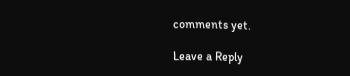comments yet.

Leave a Reply